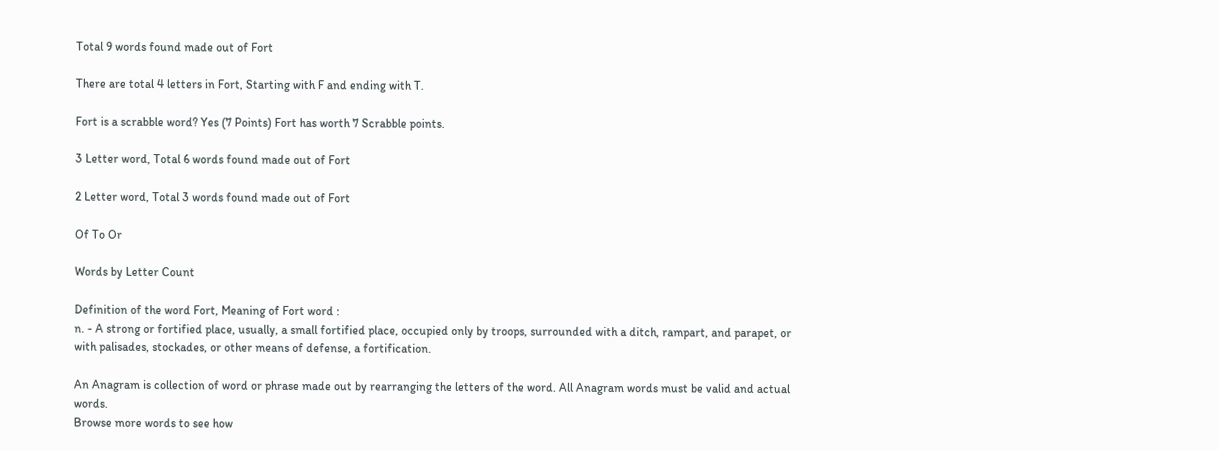Total 9 words found made out of Fort

There are total 4 letters in Fort, Starting with F and ending with T.

Fort is a scrabble word? Yes (7 Points) Fort has worth 7 Scrabble points.

3 Letter word, Total 6 words found made out of Fort

2 Letter word, Total 3 words found made out of Fort

Of To Or

Words by Letter Count

Definition of the word Fort, Meaning of Fort word :
n. - A strong or fortified place, usually, a small fortified place, occupied only by troops, surrounded with a ditch, rampart, and parapet, or with palisades, stockades, or other means of defense, a fortification.

An Anagram is collection of word or phrase made out by rearranging the letters of the word. All Anagram words must be valid and actual words.
Browse more words to see how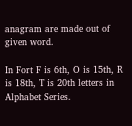anagram are made out of given word.

In Fort F is 6th, O is 15th, R is 18th, T is 20th letters in Alphabet Series.